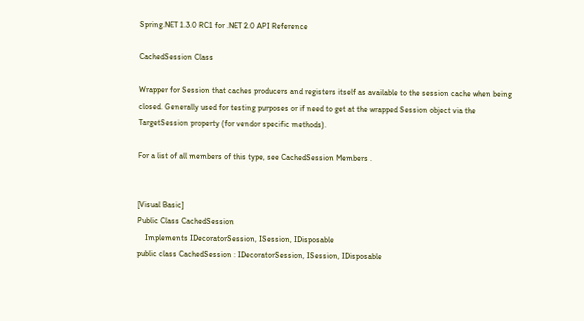Spring.NET 1.3.0 RC1 for .NET 2.0 API Reference

CachedSession Class

Wrapper for Session that caches producers and registers itself as available to the session cache when being closed. Generally used for testing purposes or if need to get at the wrapped Session object via the TargetSession property (for vendor specific methods).

For a list of all members of this type, see CachedSession Members .


[Visual Basic]
Public Class CachedSession
    Implements IDecoratorSession, ISession, IDisposable
public class CachedSession : IDecoratorSession, ISession, IDisposable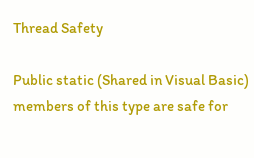Thread Safety

Public static (Shared in Visual Basic) members of this type are safe for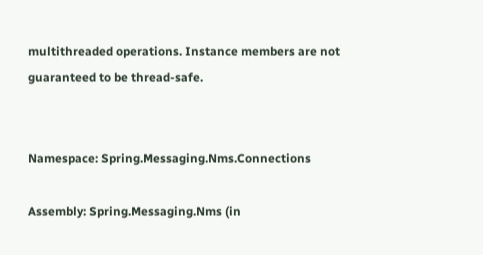multithreaded operations. Instance members are not guaranteed to be thread-safe.


Namespace: Spring.Messaging.Nms.Connections

Assembly: Spring.Messaging.Nms (in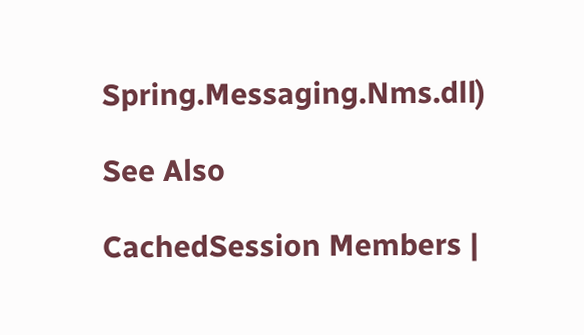Spring.Messaging.Nms.dll)

See Also

CachedSession Members |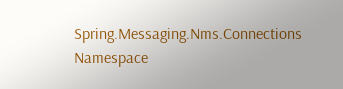Spring.Messaging.Nms.Connections Namespace